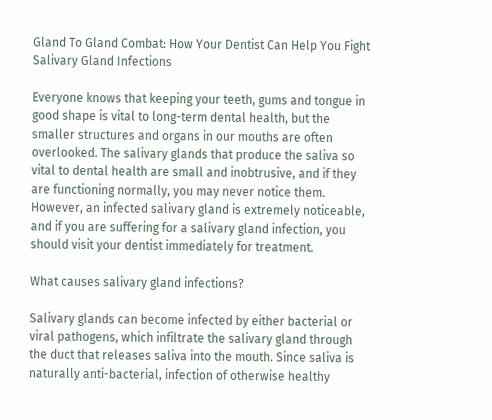Gland To Gland Combat: How Your Dentist Can Help You Fight Salivary Gland Infections

Everyone knows that keeping your teeth, gums and tongue in good shape is vital to long-term dental health, but the smaller structures and organs in our mouths are often overlooked. The salivary glands that produce the saliva so vital to dental health are small and inobtrusive, and if they are functioning normally, you may never notice them. However, an infected salivary gland is extremely noticeable, and if you are suffering for a salivary gland infection, you should visit your dentist immediately for treatment.

What causes salivary gland infections?

Salivary glands can become infected by either bacterial or viral pathogens, which infiltrate the salivary gland through the duct that releases saliva into the mouth. Since saliva is naturally anti-bacterial, infection of otherwise healthy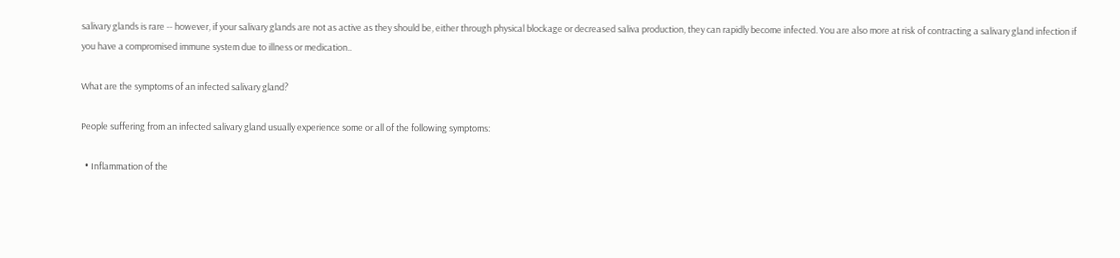salivary glands is rare -- however, if your salivary glands are not as active as they should be, either through physical blockage or decreased saliva production, they can rapidly become infected. You are also more at risk of contracting a salivary gland infection if you have a compromised immune system due to illness or medication..

What are the symptoms of an infected salivary gland?

People suffering from an infected salivary gland usually experience some or all of the following symptoms:

  • Inflammation of the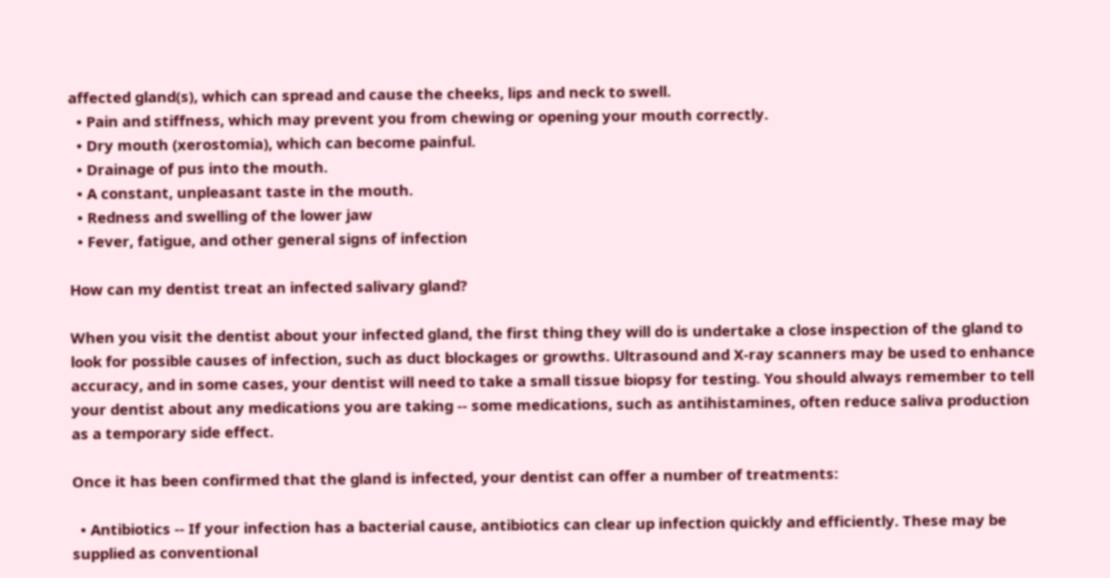affected gland(s), which can spread and cause the cheeks, lips and neck to swell.
  • Pain and stiffness, which may prevent you from chewing or opening your mouth correctly.
  • Dry mouth (xerostomia), which can become painful.
  • Drainage of pus into the mouth.
  • A constant, unpleasant taste in the mouth.
  • Redness and swelling of the lower jaw
  • Fever, fatigue, and other general signs of infection

How can my dentist treat an infected salivary gland?

When you visit the dentist about your infected gland, the first thing they will do is undertake a close inspection of the gland to look for possible causes of infection, such as duct blockages or growths. Ultrasound and X-ray scanners may be used to enhance accuracy, and in some cases, your dentist will need to take a small tissue biopsy for testing. You should always remember to tell your dentist about any medications you are taking -- some medications, such as antihistamines, often reduce saliva production as a temporary side effect.

Once it has been confirmed that the gland is infected, your dentist can offer a number of treatments:

  • Antibiotics -- If your infection has a bacterial cause, antibiotics can clear up infection quickly and efficiently. These may be supplied as conventional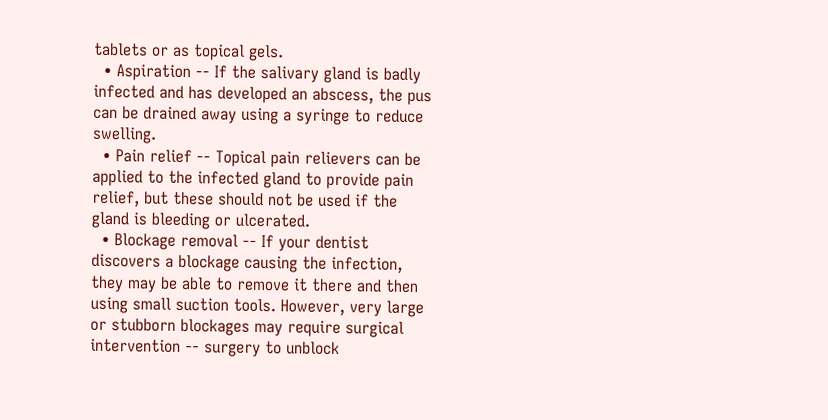tablets or as topical gels.
  • Aspiration -- If the salivary gland is badly infected and has developed an abscess, the pus can be drained away using a syringe to reduce swelling.
  • Pain relief -- Topical pain relievers can be applied to the infected gland to provide pain relief, but these should not be used if the gland is bleeding or ulcerated.
  • Blockage removal -- If your dentist discovers a blockage causing the infection, they may be able to remove it there and then using small suction tools. However, very large or stubborn blockages may require surgical intervention -- surgery to unblock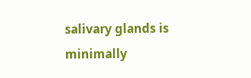salivary glands is minimally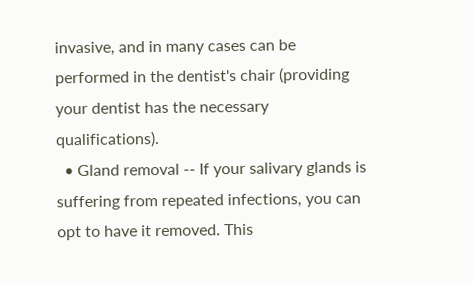invasive, and in many cases can be performed in the dentist's chair (providing your dentist has the necessary qualifications).
  • Gland removal -- If your salivary glands is suffering from repeated infections, you can opt to have it removed. This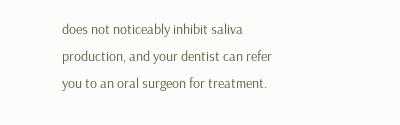does not noticeably inhibit saliva production, and your dentist can refer you to an oral surgeon for treatment.